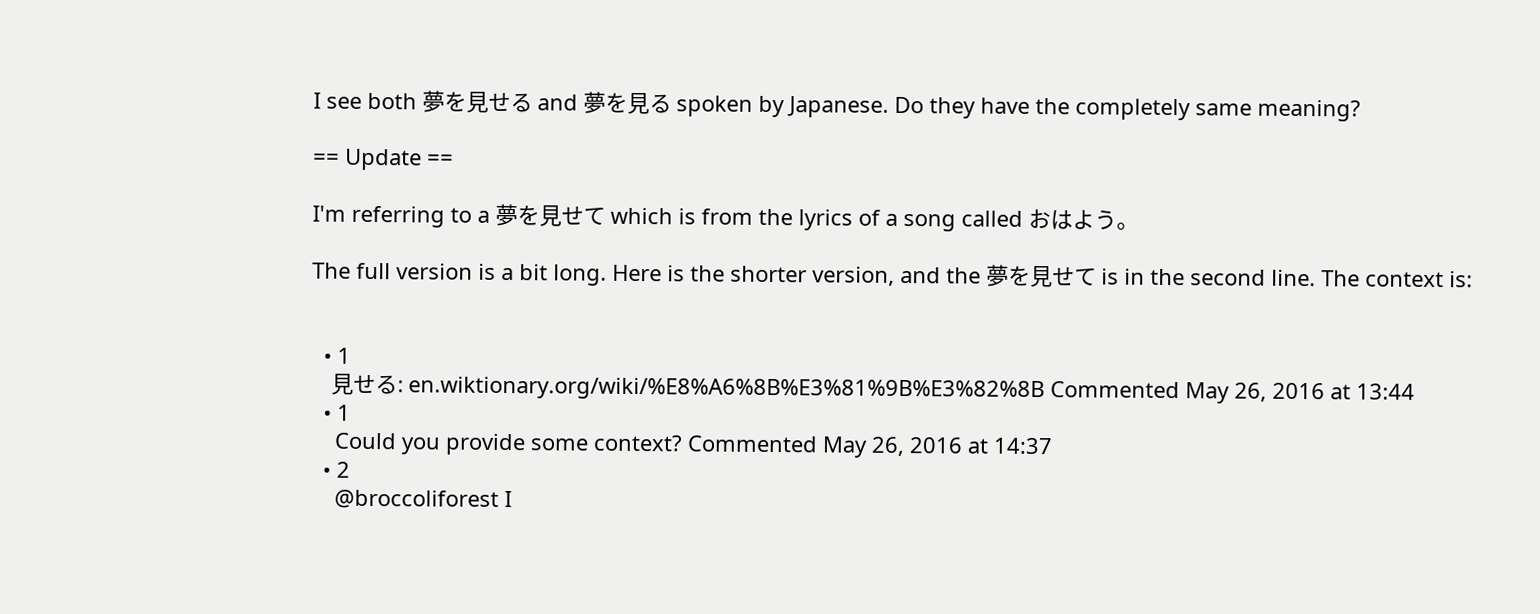I see both 夢を見せる and 夢を見る spoken by Japanese. Do they have the completely same meaning?

== Update ==

I'm referring to a 夢を見せて which is from the lyrics of a song called おはよう。

The full version is a bit long. Here is the shorter version, and the 夢を見せて is in the second line. The context is:


  • 1
    見せる: en.wiktionary.org/wiki/%E8%A6%8B%E3%81%9B%E3%82%8B Commented May 26, 2016 at 13:44
  • 1
    Could you provide some context? Commented May 26, 2016 at 14:37
  • 2
    @broccoliforest I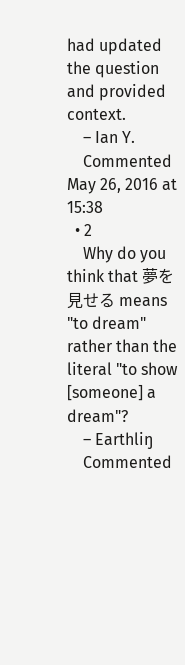had updated the question and provided context.
    – Ian Y.
    Commented May 26, 2016 at 15:38
  • 2
    Why do you think that 夢を見せる means "to dream" rather than the literal "to show [someone] a dream"?
    – Earthliŋ
    Commented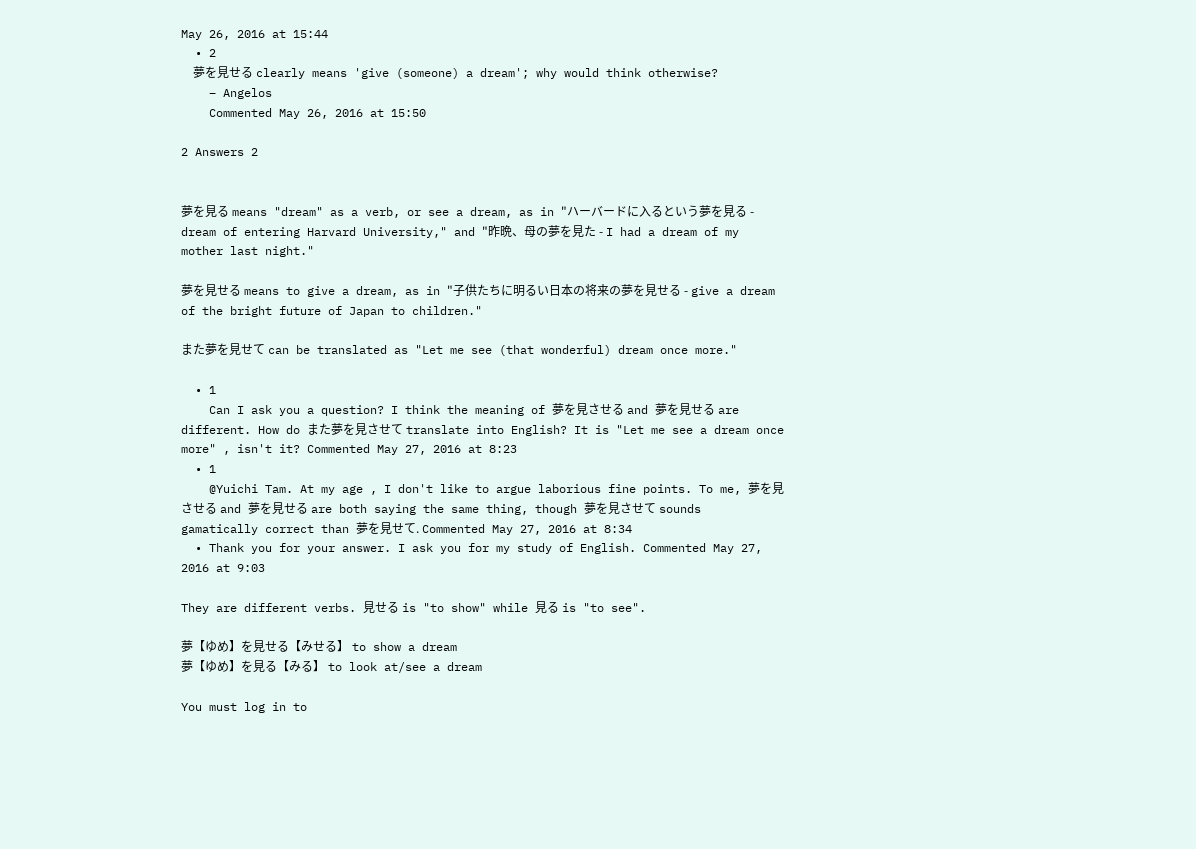May 26, 2016 at 15:44
  • 2
    夢を見せる clearly means 'give (someone) a dream'; why would think otherwise?
    – Angelos
    Commented May 26, 2016 at 15:50

2 Answers 2


夢を見る means "dream" as a verb, or see a dream, as in "ハーバードに入るという夢を見る - dream of entering Harvard University," and "昨晩、母の夢を見た - I had a dream of my mother last night."

夢を見せる means to give a dream, as in "子供たちに明るい日本の将来の夢を見せる - give a dream of the bright future of Japan to children."

また夢を見せて can be translated as "Let me see (that wonderful) dream once more."

  • 1
    Can I ask you a question? I think the meaning of 夢を見させる and 夢を見せる are different. How do また夢を見させて translate into English? It is "Let me see a dream once more" , isn't it? Commented May 27, 2016 at 8:23
  • 1
    @Yuichi Tam. At my age , I don't like to argue laborious fine points. To me, 夢を見させる and 夢を見せる are both saying the same thing, though 夢を見させて sounds gamatically correct than 夢を見せて. Commented May 27, 2016 at 8:34
  • Thank you for your answer. I ask you for my study of English. Commented May 27, 2016 at 9:03

They are different verbs. 見せる is "to show" while 見る is "to see".

夢【ゆめ】を見せる【みせる】 to show a dream
夢【ゆめ】を見る【みる】 to look at/see a dream

You must log in to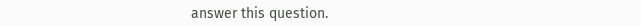answer this question.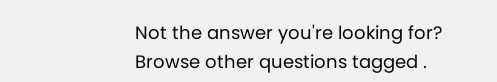Not the answer you're looking for? Browse other questions tagged .